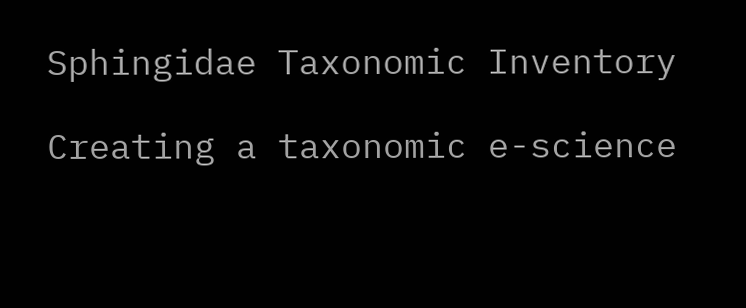Sphingidae Taxonomic Inventory

Creating a taxonomic e-science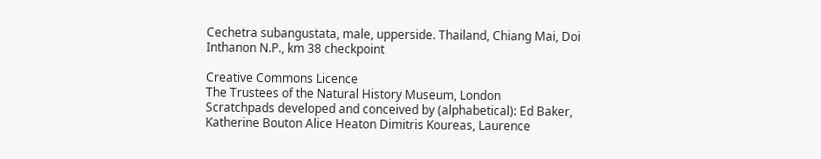Cechetra subangustata, male, upperside. Thailand, Chiang Mai, Doi Inthanon N.P., km 38 checkpoint

Creative Commons Licence
The Trustees of the Natural History Museum, London
Scratchpads developed and conceived by (alphabetical): Ed Baker, Katherine Bouton Alice Heaton Dimitris Koureas, Laurence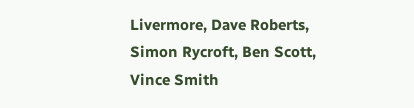Livermore, Dave Roberts, Simon Rycroft, Ben Scott, Vince Smith